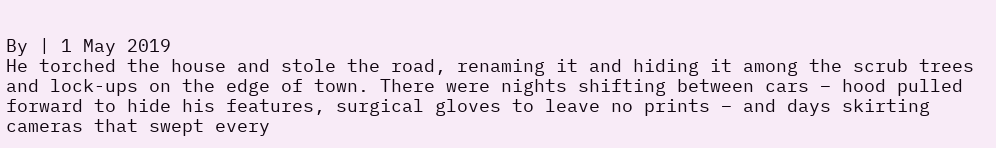By | 1 May 2019
He torched the house and stole the road, renaming it and hiding it among the scrub trees and lock-ups on the edge of town. There were nights shifting between cars – hood pulled forward to hide his features, surgical gloves to leave no prints – and days skirting cameras that swept every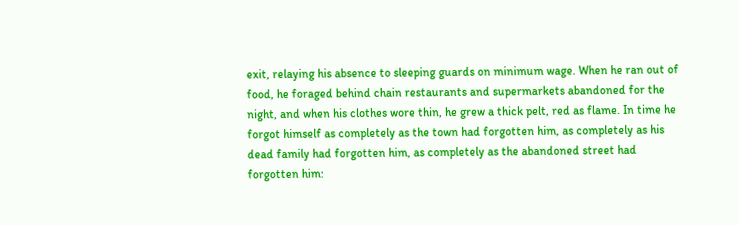exit, relaying his absence to sleeping guards on minimum wage. When he ran out of food, he foraged behind chain restaurants and supermarkets abandoned for the night, and when his clothes wore thin, he grew a thick pelt, red as flame. In time he forgot himself as completely as the town had forgotten him, as completely as his dead family had forgotten him, as completely as the abandoned street had forgotten him: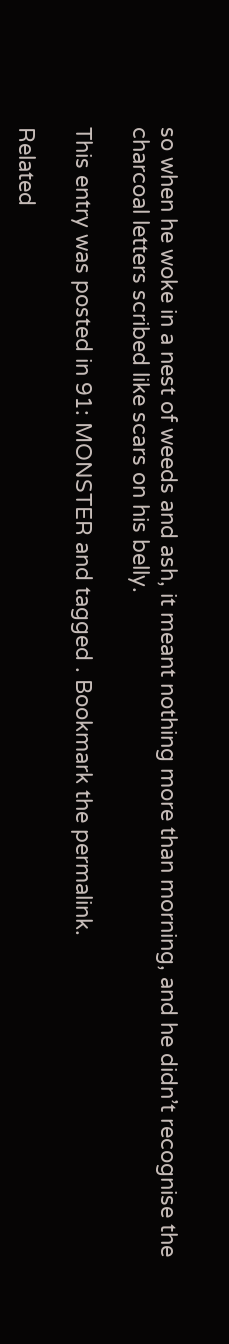so when he woke in a nest of weeds and ash, it meant nothing more than morning, and he didn’t recognise the charcoal letters scribed like scars on his belly.

This entry was posted in 91: MONSTER and tagged . Bookmark the permalink.

Related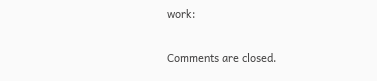work:

Comments are closed.